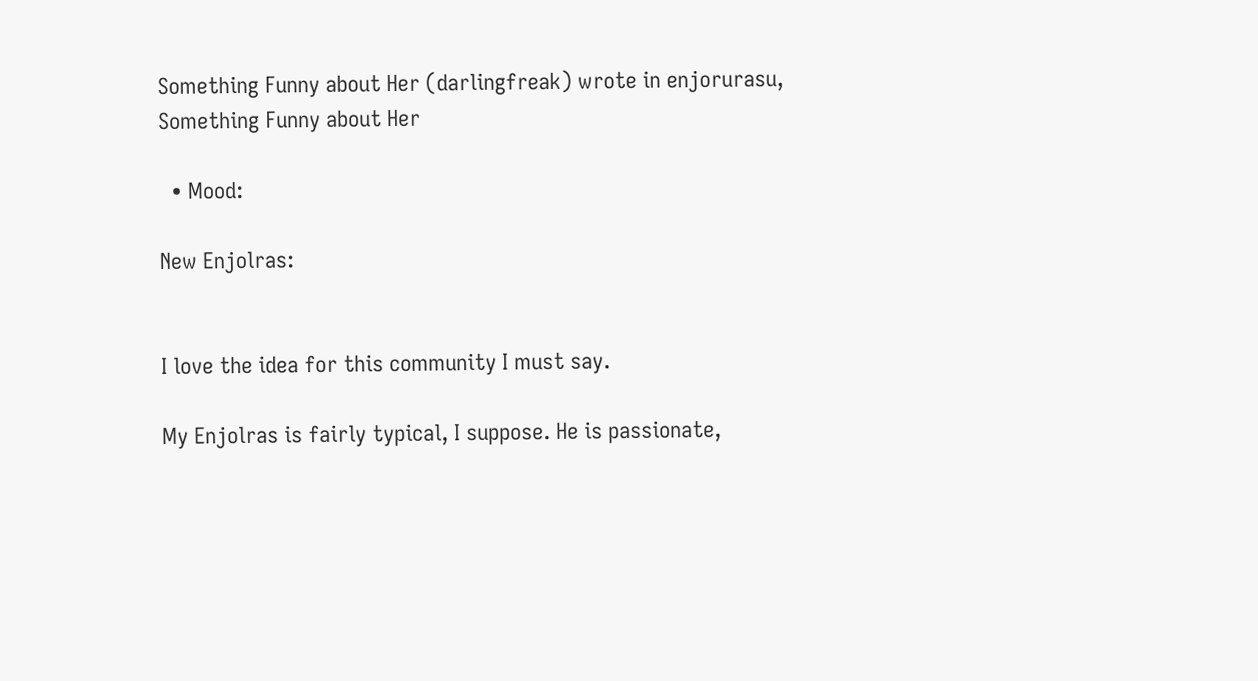Something Funny about Her (darlingfreak) wrote in enjorurasu,
Something Funny about Her

  • Mood:

New Enjolras:


I love the idea for this community I must say.

My Enjolras is fairly typical, I suppose. He is passionate,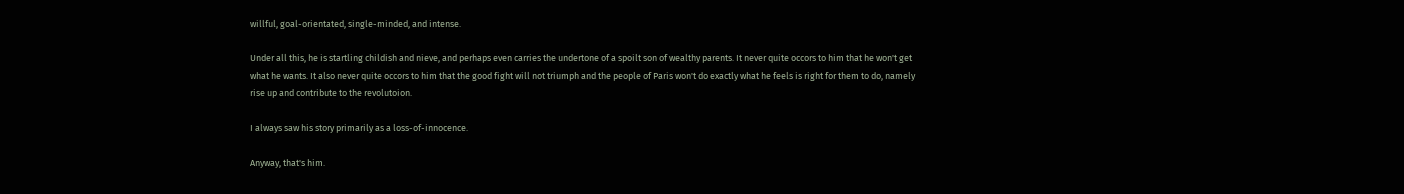willful, goal-orientated, single-minded, and intense.

Under all this, he is startling childish and nieve, and perhaps even carries the undertone of a spoilt son of wealthy parents. It never quite occors to him that he won't get what he wants. It also never quite occors to him that the good fight will not triumph and the people of Paris won't do exactly what he feels is right for them to do, namely rise up and contribute to the revolutoion.

I always saw his story primarily as a loss-of-innocence.

Anyway, that's him.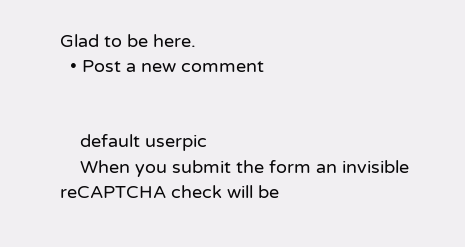Glad to be here.
  • Post a new comment


    default userpic
    When you submit the form an invisible reCAPTCHA check will be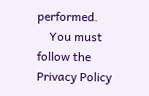performed.
    You must follow the Privacy Policy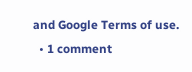and Google Terms of use.
  • 1 comment